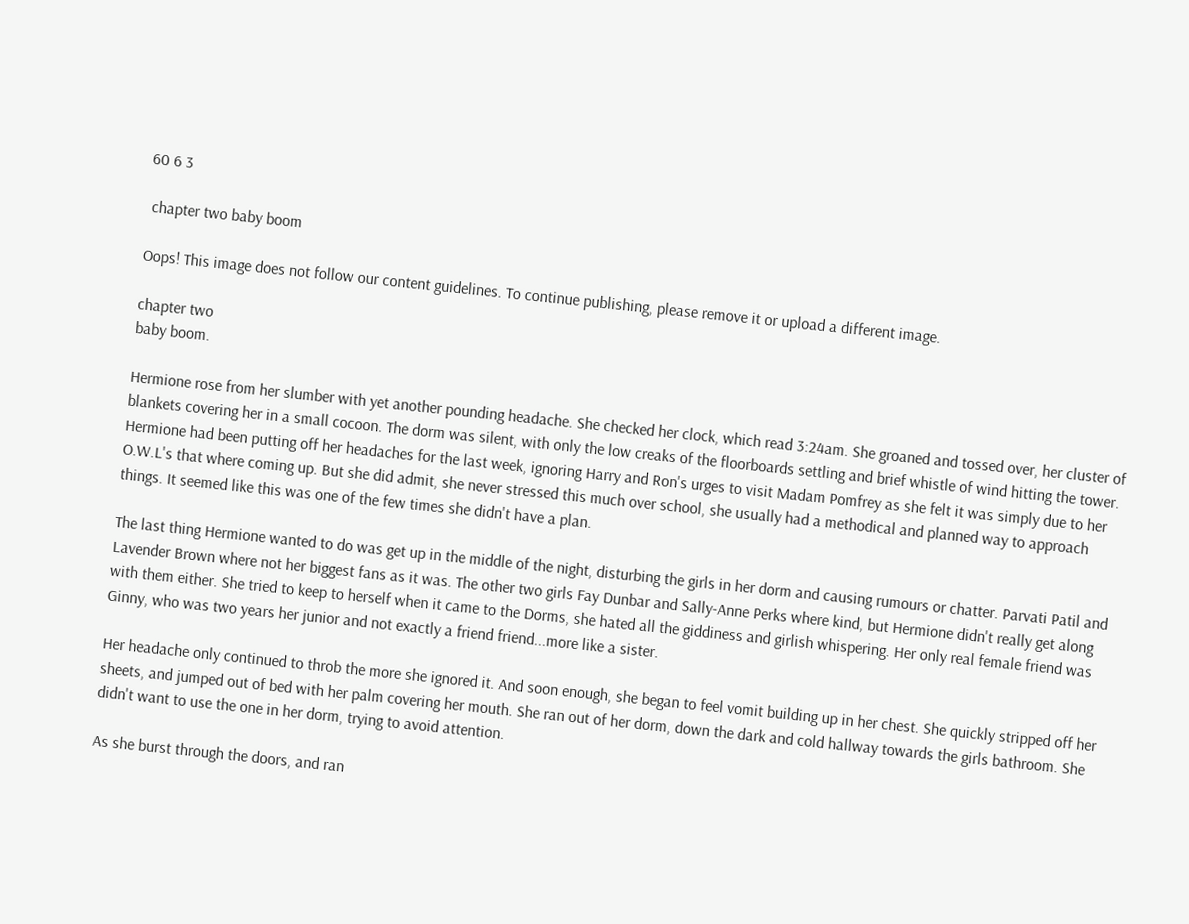60 6 3

 chapter two baby boom

Oops! This image does not follow our content guidelines. To continue publishing, please remove it or upload a different image.

chapter two
baby boom.

Hermione rose from her slumber with yet another pounding headache. She checked her clock, which read 3:24am. She groaned and tossed over, her cluster of blankets covering her in a small cocoon. The dorm was silent, with only the low creaks of the floorboards settling and brief whistle of wind hitting the tower. Hermione had been putting off her headaches for the last week, ignoring Harry and Ron's urges to visit Madam Pomfrey as she felt it was simply due to her O.W.L's that where coming up. But she did admit, she never stressed this much over school, she usually had a methodical and planned way to approach things. It seemed like this was one of the few times she didn't have a plan.

The last thing Hermione wanted to do was get up in the middle of the night, disturbing the girls in her dorm and causing rumours or chatter. Parvati Patil and Lavender Brown where not her biggest fans as it was. The other two girls Fay Dunbar and Sally-Anne Perks where kind, but Hermione didn't really get along with them either. She tried to keep to herself when it came to the Dorms, she hated all the giddiness and girlish whispering. Her only real female friend was Ginny, who was two years her junior and not exactly a friend friend...more like a sister.

Her headache only continued to throb the more she ignored it. And soon enough, she began to feel vomit building up in her chest. She quickly stripped off her sheets, and jumped out of bed with her palm covering her mouth. She ran out of her dorm, down the dark and cold hallway towards the girls bathroom. She didn't want to use the one in her dorm, trying to avoid attention.

As she burst through the doors, and ran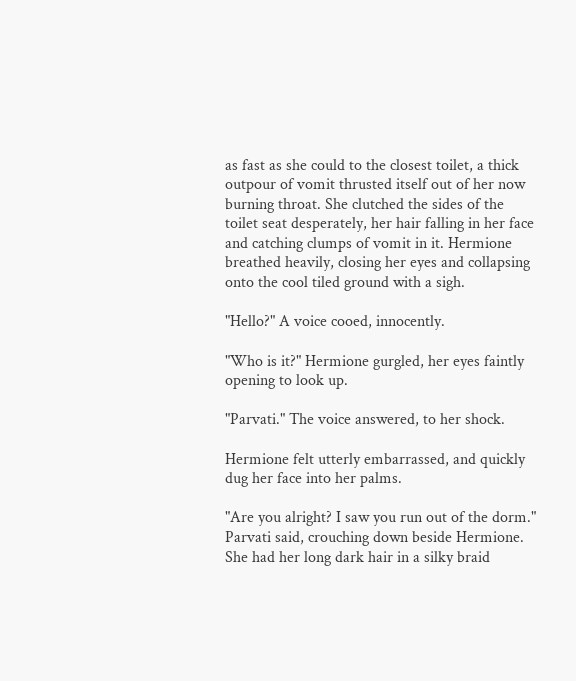as fast as she could to the closest toilet, a thick outpour of vomit thrusted itself out of her now burning throat. She clutched the sides of the toilet seat desperately, her hair falling in her face and catching clumps of vomit in it. Hermione breathed heavily, closing her eyes and collapsing onto the cool tiled ground with a sigh.

"Hello?" A voice cooed, innocently.

"Who is it?" Hermione gurgled, her eyes faintly opening to look up.

"Parvati." The voice answered, to her shock.

Hermione felt utterly embarrassed, and quickly dug her face into her palms.

"Are you alright? I saw you run out of the dorm." Parvati said, crouching down beside Hermione. She had her long dark hair in a silky braid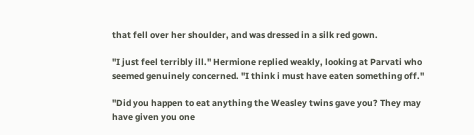that fell over her shoulder, and was dressed in a silk red gown.

"I just feel terribly ill." Hermione replied weakly, looking at Parvati who seemed genuinely concerned. "I think i must have eaten something off."

"Did you happen to eat anything the Weasley twins gave you? They may have given you one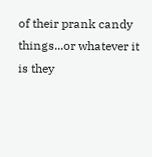of their prank candy things...or whatever it is they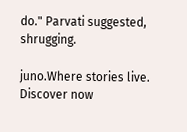do." Parvati suggested, shrugging.

juno.Where stories live. Discover now